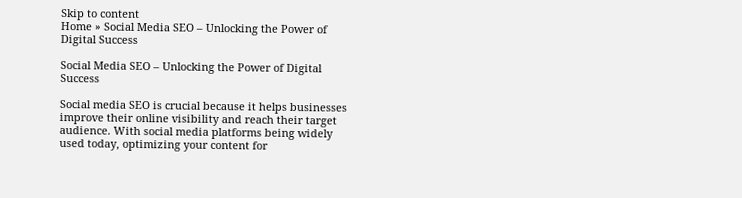Skip to content
Home » Social Media SEO – Unlocking the Power of Digital Success

Social Media SEO – Unlocking the Power of Digital Success

Social media SEO is crucial because it helps businesses improve their online visibility and reach their target audience. With social media platforms being widely used today, optimizing your content for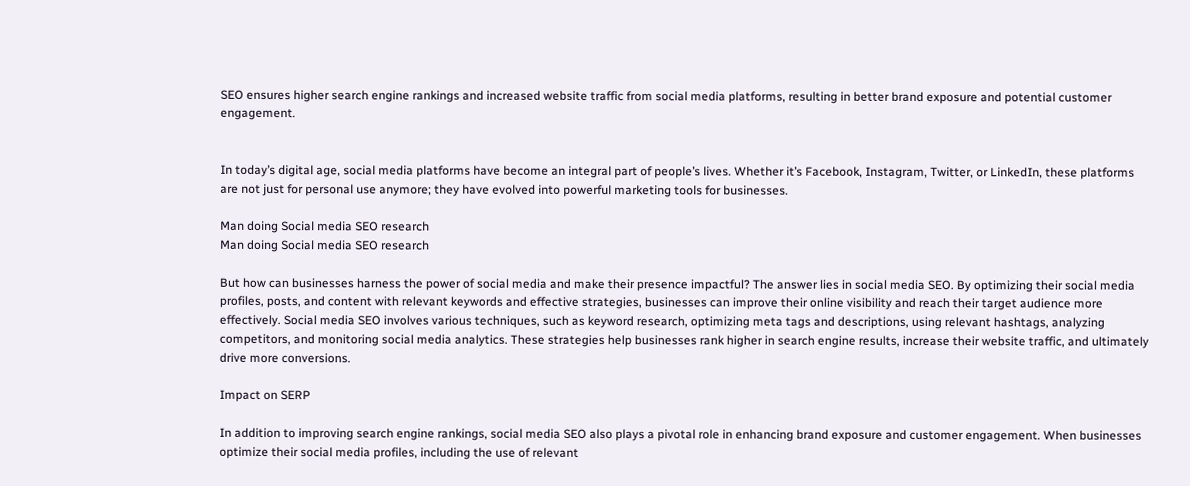SEO ensures higher search engine rankings and increased website traffic from social media platforms, resulting in better brand exposure and potential customer engagement.


In today’s digital age, social media platforms have become an integral part of people’s lives. Whether it’s Facebook, Instagram, Twitter, or LinkedIn, these platforms are not just for personal use anymore; they have evolved into powerful marketing tools for businesses.

Man doing Social media SEO research
Man doing Social media SEO research

But how can businesses harness the power of social media and make their presence impactful? The answer lies in social media SEO. By optimizing their social media profiles, posts, and content with relevant keywords and effective strategies, businesses can improve their online visibility and reach their target audience more effectively. Social media SEO involves various techniques, such as keyword research, optimizing meta tags and descriptions, using relevant hashtags, analyzing competitors, and monitoring social media analytics. These strategies help businesses rank higher in search engine results, increase their website traffic, and ultimately drive more conversions.

Impact on SERP

In addition to improving search engine rankings, social media SEO also plays a pivotal role in enhancing brand exposure and customer engagement. When businesses optimize their social media profiles, including the use of relevant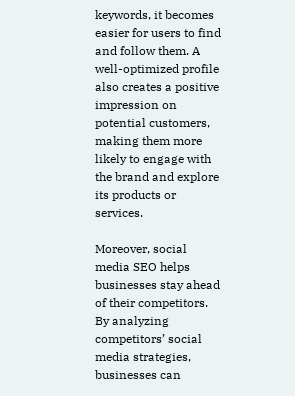keywords, it becomes easier for users to find and follow them. A well-optimized profile also creates a positive impression on potential customers, making them more likely to engage with the brand and explore its products or services.

Moreover, social media SEO helps businesses stay ahead of their competitors. By analyzing competitors’ social media strategies, businesses can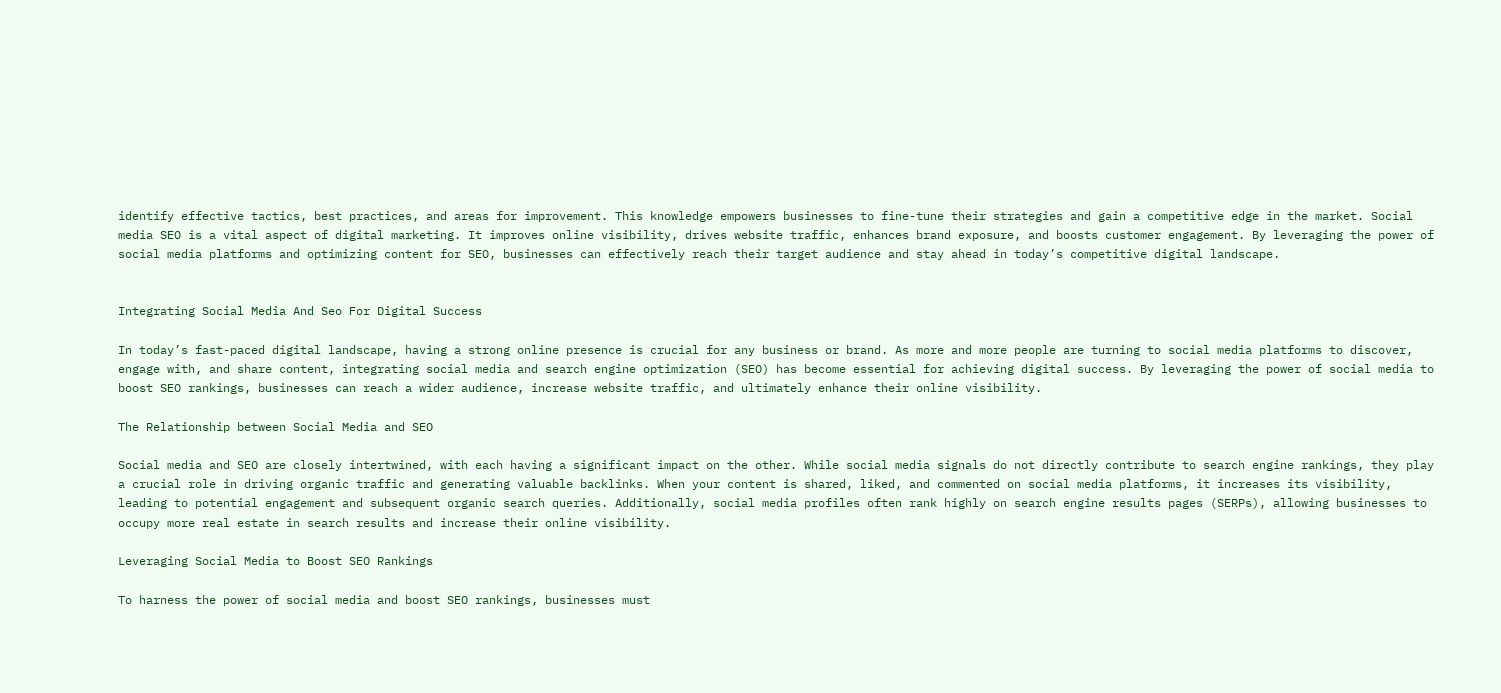identify effective tactics, best practices, and areas for improvement. This knowledge empowers businesses to fine-tune their strategies and gain a competitive edge in the market. Social media SEO is a vital aspect of digital marketing. It improves online visibility, drives website traffic, enhances brand exposure, and boosts customer engagement. By leveraging the power of social media platforms and optimizing content for SEO, businesses can effectively reach their target audience and stay ahead in today’s competitive digital landscape.


Integrating Social Media And Seo For Digital Success

In today’s fast-paced digital landscape, having a strong online presence is crucial for any business or brand. As more and more people are turning to social media platforms to discover, engage with, and share content, integrating social media and search engine optimization (SEO) has become essential for achieving digital success. By leveraging the power of social media to boost SEO rankings, businesses can reach a wider audience, increase website traffic, and ultimately enhance their online visibility.

The Relationship between Social Media and SEO

Social media and SEO are closely intertwined, with each having a significant impact on the other. While social media signals do not directly contribute to search engine rankings, they play a crucial role in driving organic traffic and generating valuable backlinks. When your content is shared, liked, and commented on social media platforms, it increases its visibility, leading to potential engagement and subsequent organic search queries. Additionally, social media profiles often rank highly on search engine results pages (SERPs), allowing businesses to occupy more real estate in search results and increase their online visibility.

Leveraging Social Media to Boost SEO Rankings

To harness the power of social media and boost SEO rankings, businesses must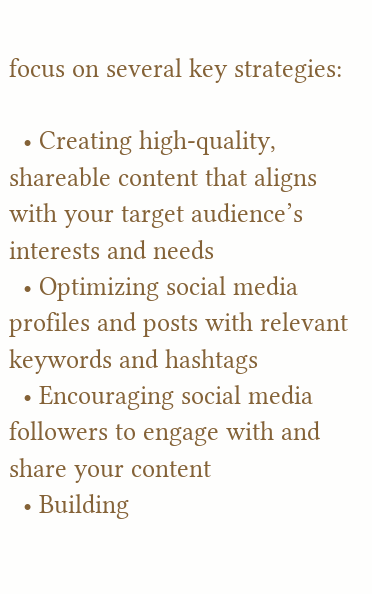focus on several key strategies:

  • Creating high-quality, shareable content that aligns with your target audience’s interests and needs
  • Optimizing social media profiles and posts with relevant keywords and hashtags
  • Encouraging social media followers to engage with and share your content
  • Building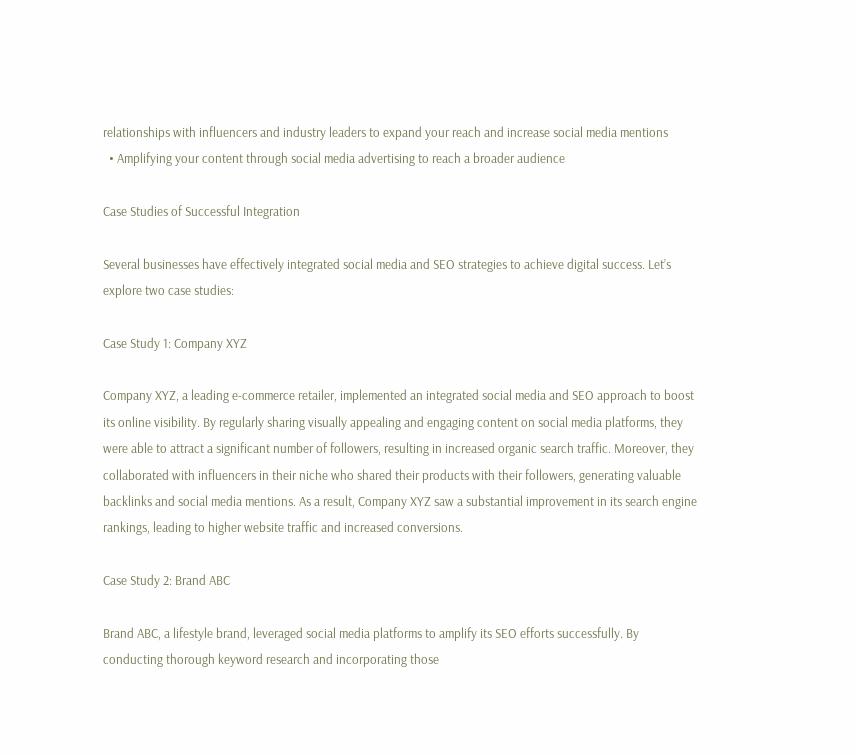relationships with influencers and industry leaders to expand your reach and increase social media mentions
  • Amplifying your content through social media advertising to reach a broader audience

Case Studies of Successful Integration

Several businesses have effectively integrated social media and SEO strategies to achieve digital success. Let’s explore two case studies:

Case Study 1: Company XYZ

Company XYZ, a leading e-commerce retailer, implemented an integrated social media and SEO approach to boost its online visibility. By regularly sharing visually appealing and engaging content on social media platforms, they were able to attract a significant number of followers, resulting in increased organic search traffic. Moreover, they collaborated with influencers in their niche who shared their products with their followers, generating valuable backlinks and social media mentions. As a result, Company XYZ saw a substantial improvement in its search engine rankings, leading to higher website traffic and increased conversions.

Case Study 2: Brand ABC

Brand ABC, a lifestyle brand, leveraged social media platforms to amplify its SEO efforts successfully. By conducting thorough keyword research and incorporating those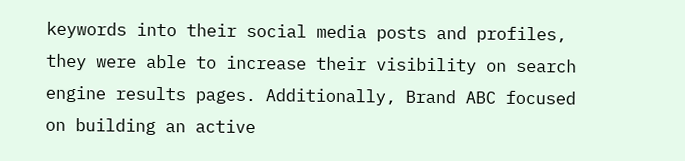keywords into their social media posts and profiles, they were able to increase their visibility on search engine results pages. Additionally, Brand ABC focused on building an active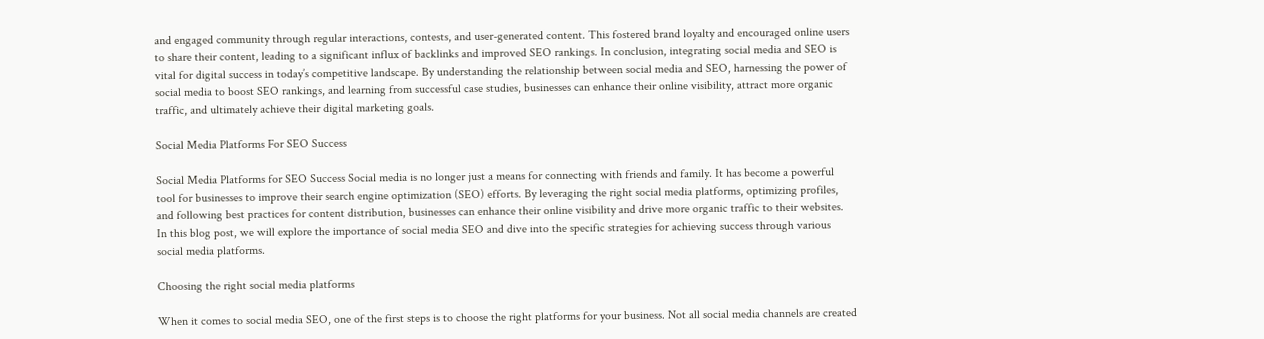and engaged community through regular interactions, contests, and user-generated content. This fostered brand loyalty and encouraged online users to share their content, leading to a significant influx of backlinks and improved SEO rankings. In conclusion, integrating social media and SEO is vital for digital success in today’s competitive landscape. By understanding the relationship between social media and SEO, harnessing the power of social media to boost SEO rankings, and learning from successful case studies, businesses can enhance their online visibility, attract more organic traffic, and ultimately achieve their digital marketing goals.

Social Media Platforms For SEO Success

Social Media Platforms for SEO Success Social media is no longer just a means for connecting with friends and family. It has become a powerful tool for businesses to improve their search engine optimization (SEO) efforts. By leveraging the right social media platforms, optimizing profiles, and following best practices for content distribution, businesses can enhance their online visibility and drive more organic traffic to their websites. In this blog post, we will explore the importance of social media SEO and dive into the specific strategies for achieving success through various social media platforms.

Choosing the right social media platforms

When it comes to social media SEO, one of the first steps is to choose the right platforms for your business. Not all social media channels are created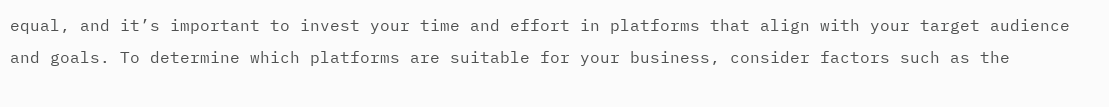equal, and it’s important to invest your time and effort in platforms that align with your target audience and goals. To determine which platforms are suitable for your business, consider factors such as the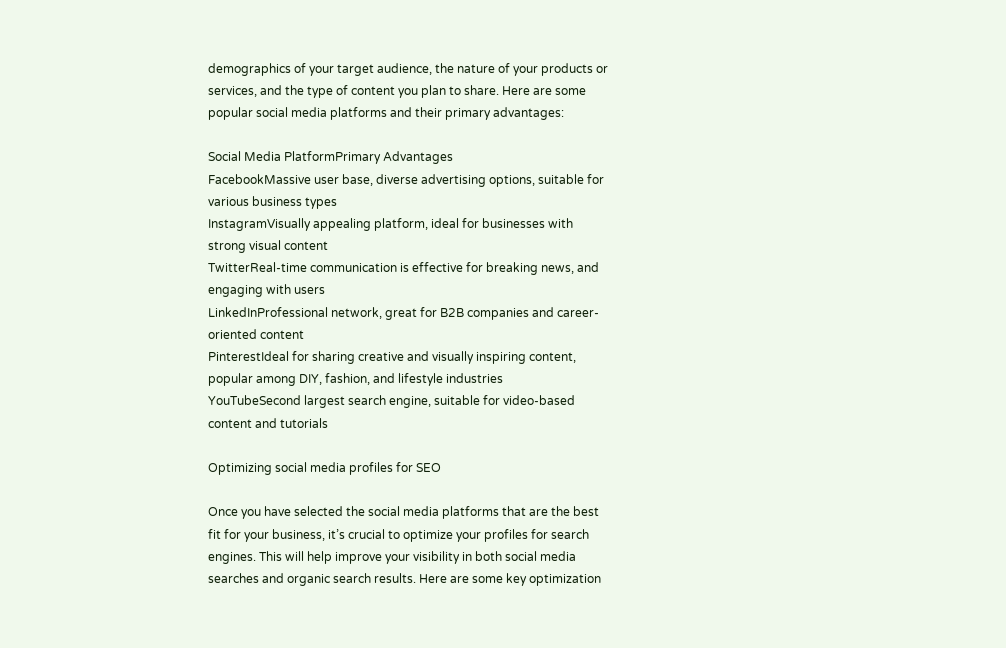demographics of your target audience, the nature of your products or services, and the type of content you plan to share. Here are some popular social media platforms and their primary advantages:

Social Media PlatformPrimary Advantages
FacebookMassive user base, diverse advertising options, suitable for various business types
InstagramVisually appealing platform, ideal for businesses with strong visual content
TwitterReal-time communication is effective for breaking news, and engaging with users
LinkedInProfessional network, great for B2B companies and career-oriented content
PinterestIdeal for sharing creative and visually inspiring content, popular among DIY, fashion, and lifestyle industries
YouTubeSecond largest search engine, suitable for video-based content and tutorials

Optimizing social media profiles for SEO

Once you have selected the social media platforms that are the best fit for your business, it’s crucial to optimize your profiles for search engines. This will help improve your visibility in both social media searches and organic search results. Here are some key optimization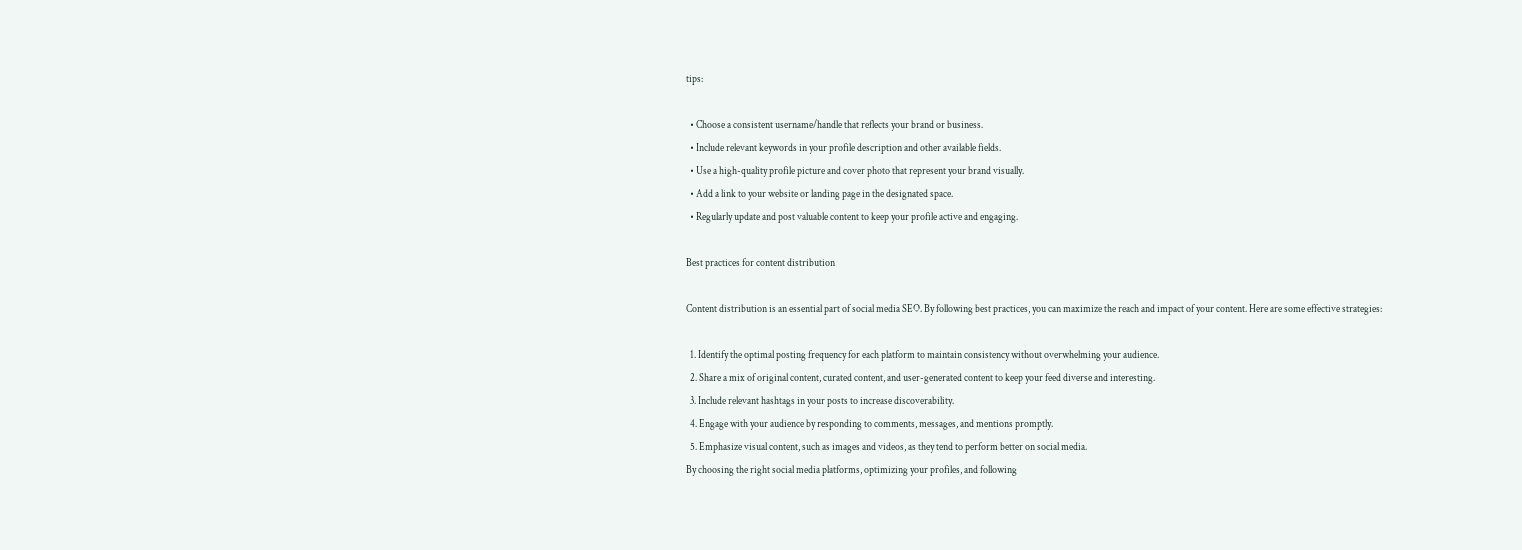tips:

  • Choose a consistent username/handle that reflects your brand or business.
  • Include relevant keywords in your profile description and other available fields.
  • Use a high-quality profile picture and cover photo that represent your brand visually.
  • Add a link to your website or landing page in the designated space.
  • Regularly update and post valuable content to keep your profile active and engaging.

Best practices for content distribution

Content distribution is an essential part of social media SEO. By following best practices, you can maximize the reach and impact of your content. Here are some effective strategies:

  1. Identify the optimal posting frequency for each platform to maintain consistency without overwhelming your audience.
  2. Share a mix of original content, curated content, and user-generated content to keep your feed diverse and interesting.
  3. Include relevant hashtags in your posts to increase discoverability.
  4. Engage with your audience by responding to comments, messages, and mentions promptly.
  5. Emphasize visual content, such as images and videos, as they tend to perform better on social media.
By choosing the right social media platforms, optimizing your profiles, and following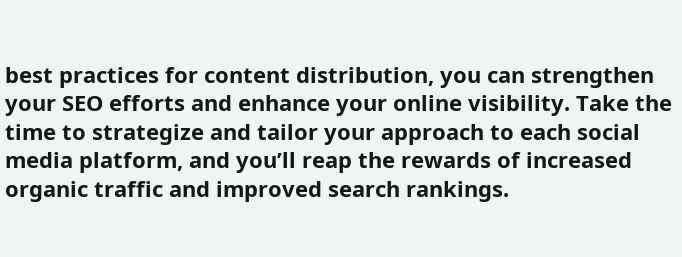best practices for content distribution, you can strengthen your SEO efforts and enhance your online visibility. Take the time to strategize and tailor your approach to each social media platform, and you’ll reap the rewards of increased organic traffic and improved search rankings.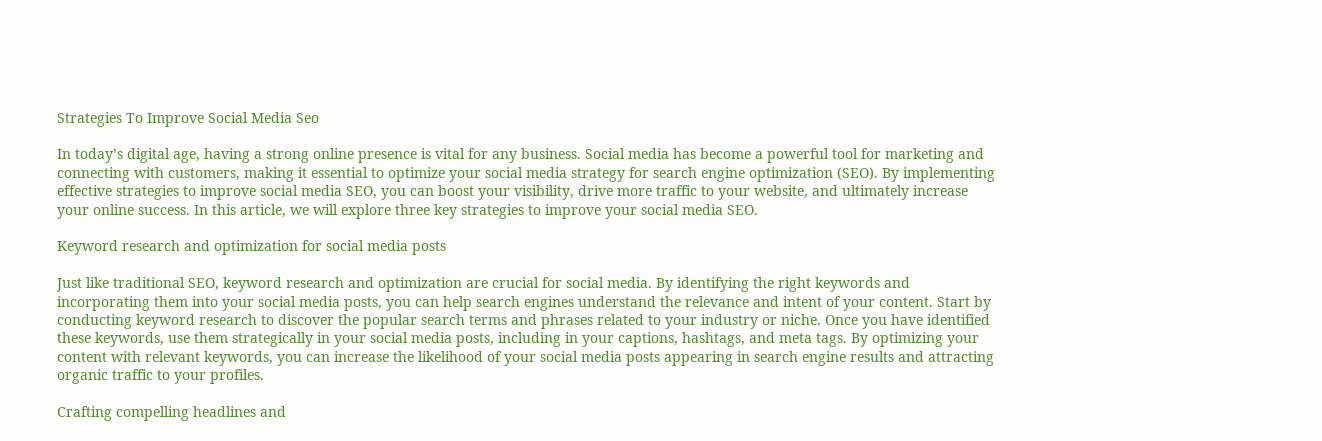Strategies To Improve Social Media Seo

In today’s digital age, having a strong online presence is vital for any business. Social media has become a powerful tool for marketing and connecting with customers, making it essential to optimize your social media strategy for search engine optimization (SEO). By implementing effective strategies to improve social media SEO, you can boost your visibility, drive more traffic to your website, and ultimately increase your online success. In this article, we will explore three key strategies to improve your social media SEO.

Keyword research and optimization for social media posts

Just like traditional SEO, keyword research and optimization are crucial for social media. By identifying the right keywords and incorporating them into your social media posts, you can help search engines understand the relevance and intent of your content. Start by conducting keyword research to discover the popular search terms and phrases related to your industry or niche. Once you have identified these keywords, use them strategically in your social media posts, including in your captions, hashtags, and meta tags. By optimizing your content with relevant keywords, you can increase the likelihood of your social media posts appearing in search engine results and attracting organic traffic to your profiles.

Crafting compelling headlines and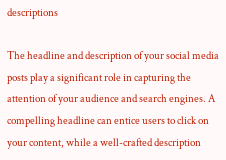descriptions

The headline and description of your social media posts play a significant role in capturing the attention of your audience and search engines. A compelling headline can entice users to click on your content, while a well-crafted description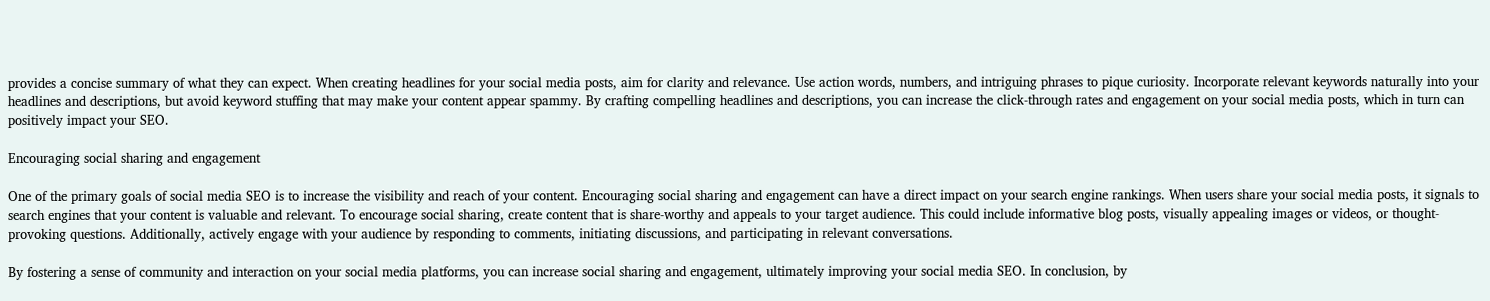provides a concise summary of what they can expect. When creating headlines for your social media posts, aim for clarity and relevance. Use action words, numbers, and intriguing phrases to pique curiosity. Incorporate relevant keywords naturally into your headlines and descriptions, but avoid keyword stuffing that may make your content appear spammy. By crafting compelling headlines and descriptions, you can increase the click-through rates and engagement on your social media posts, which in turn can positively impact your SEO.

Encouraging social sharing and engagement

One of the primary goals of social media SEO is to increase the visibility and reach of your content. Encouraging social sharing and engagement can have a direct impact on your search engine rankings. When users share your social media posts, it signals to search engines that your content is valuable and relevant. To encourage social sharing, create content that is share-worthy and appeals to your target audience. This could include informative blog posts, visually appealing images or videos, or thought-provoking questions. Additionally, actively engage with your audience by responding to comments, initiating discussions, and participating in relevant conversations.

By fostering a sense of community and interaction on your social media platforms, you can increase social sharing and engagement, ultimately improving your social media SEO. In conclusion, by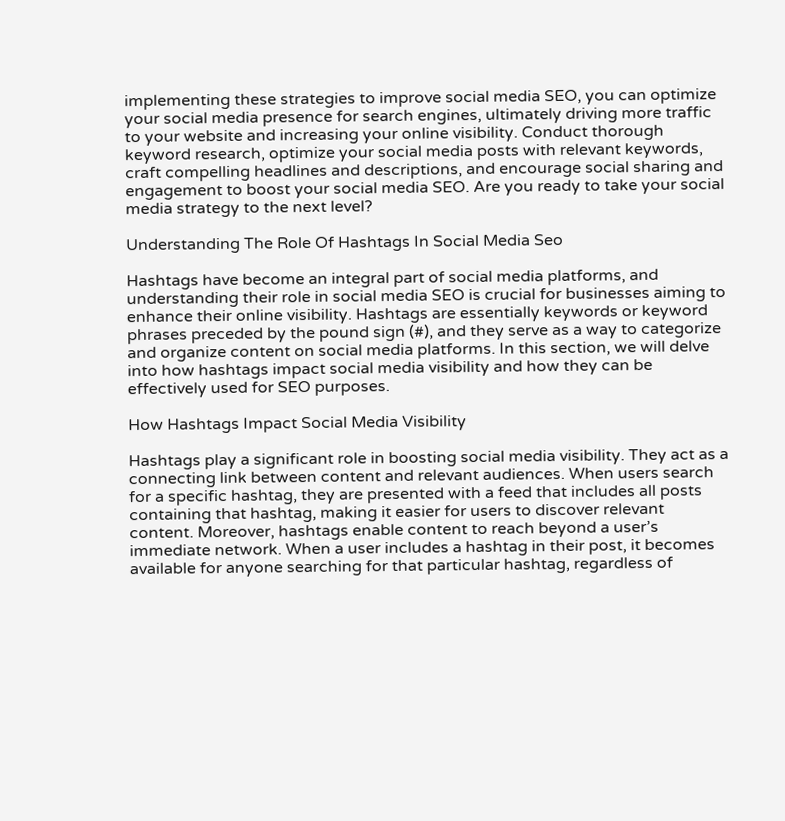implementing these strategies to improve social media SEO, you can optimize your social media presence for search engines, ultimately driving more traffic to your website and increasing your online visibility. Conduct thorough keyword research, optimize your social media posts with relevant keywords, craft compelling headlines and descriptions, and encourage social sharing and engagement to boost your social media SEO. Are you ready to take your social media strategy to the next level?

Understanding The Role Of Hashtags In Social Media Seo

Hashtags have become an integral part of social media platforms, and understanding their role in social media SEO is crucial for businesses aiming to enhance their online visibility. Hashtags are essentially keywords or keyword phrases preceded by the pound sign (#), and they serve as a way to categorize and organize content on social media platforms. In this section, we will delve into how hashtags impact social media visibility and how they can be effectively used for SEO purposes.

How Hashtags Impact Social Media Visibility

Hashtags play a significant role in boosting social media visibility. They act as a connecting link between content and relevant audiences. When users search for a specific hashtag, they are presented with a feed that includes all posts containing that hashtag, making it easier for users to discover relevant content. Moreover, hashtags enable content to reach beyond a user’s immediate network. When a user includes a hashtag in their post, it becomes available for anyone searching for that particular hashtag, regardless of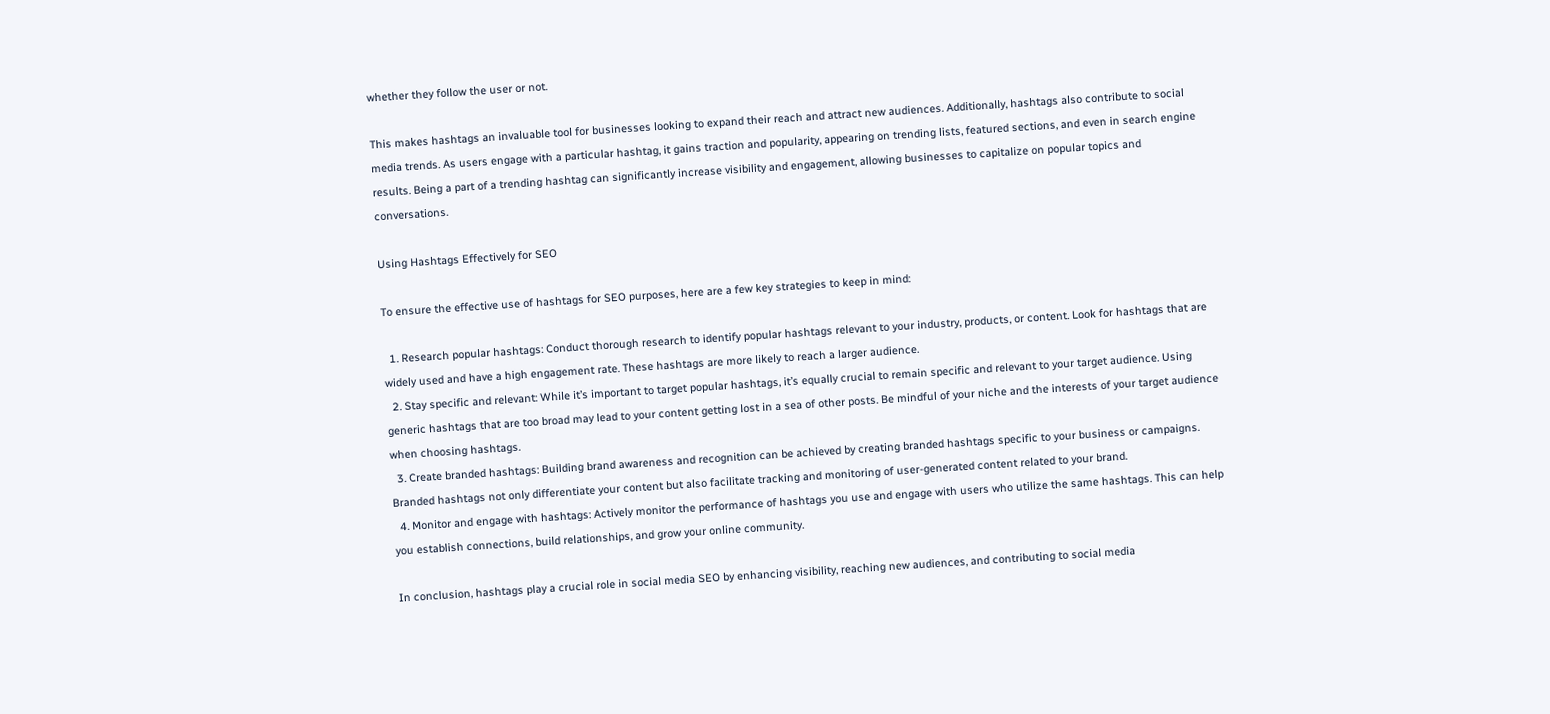whether they follow the user or not.

This makes hashtags an invaluable tool for businesses looking to expand their reach and attract new audiences. Additionally, hashtags also contribute to social media trends. As users engage with a particular hashtag, it gains traction and popularity, appearing on trending lists, featured sections, and even in search engine results. Being a part of a trending hashtag can significantly increase visibility and engagement, allowing businesses to capitalize on popular topics and conversations.

Using Hashtags Effectively for SEO

To ensure the effective use of hashtags for SEO purposes, here are a few key strategies to keep in mind:

  1. Research popular hashtags: Conduct thorough research to identify popular hashtags relevant to your industry, products, or content. Look for hashtags that are widely used and have a high engagement rate. These hashtags are more likely to reach a larger audience.
  2. Stay specific and relevant: While it’s important to target popular hashtags, it’s equally crucial to remain specific and relevant to your target audience. Using generic hashtags that are too broad may lead to your content getting lost in a sea of other posts. Be mindful of your niche and the interests of your target audience when choosing hashtags.
  3. Create branded hashtags: Building brand awareness and recognition can be achieved by creating branded hashtags specific to your business or campaigns. Branded hashtags not only differentiate your content but also facilitate tracking and monitoring of user-generated content related to your brand.
  4. Monitor and engage with hashtags: Actively monitor the performance of hashtags you use and engage with users who utilize the same hashtags. This can help you establish connections, build relationships, and grow your online community.

In conclusion, hashtags play a crucial role in social media SEO by enhancing visibility, reaching new audiences, and contributing to social media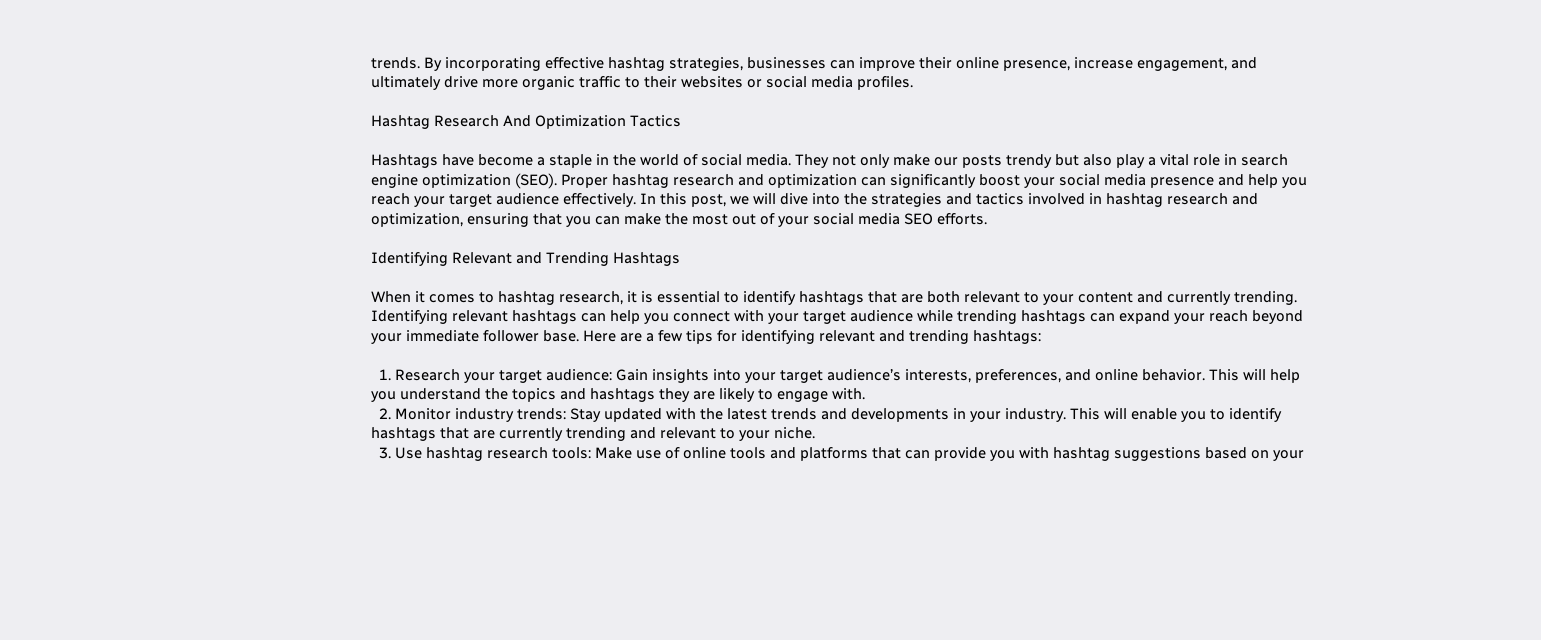trends. By incorporating effective hashtag strategies, businesses can improve their online presence, increase engagement, and ultimately drive more organic traffic to their websites or social media profiles.

Hashtag Research And Optimization Tactics

Hashtags have become a staple in the world of social media. They not only make our posts trendy but also play a vital role in search engine optimization (SEO). Proper hashtag research and optimization can significantly boost your social media presence and help you reach your target audience effectively. In this post, we will dive into the strategies and tactics involved in hashtag research and optimization, ensuring that you can make the most out of your social media SEO efforts.

Identifying Relevant and Trending Hashtags

When it comes to hashtag research, it is essential to identify hashtags that are both relevant to your content and currently trending. Identifying relevant hashtags can help you connect with your target audience while trending hashtags can expand your reach beyond your immediate follower base. Here are a few tips for identifying relevant and trending hashtags:

  1. Research your target audience: Gain insights into your target audience’s interests, preferences, and online behavior. This will help you understand the topics and hashtags they are likely to engage with.
  2. Monitor industry trends: Stay updated with the latest trends and developments in your industry. This will enable you to identify hashtags that are currently trending and relevant to your niche.
  3. Use hashtag research tools: Make use of online tools and platforms that can provide you with hashtag suggestions based on your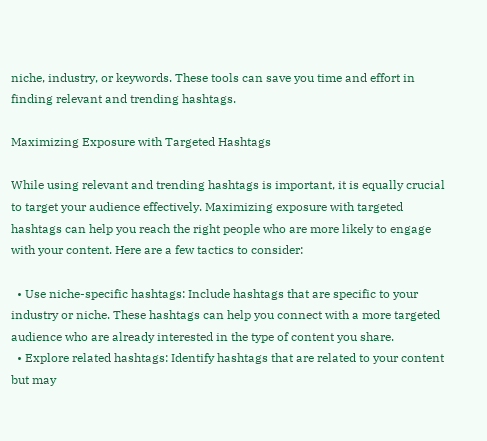niche, industry, or keywords. These tools can save you time and effort in finding relevant and trending hashtags.

Maximizing Exposure with Targeted Hashtags

While using relevant and trending hashtags is important, it is equally crucial to target your audience effectively. Maximizing exposure with targeted hashtags can help you reach the right people who are more likely to engage with your content. Here are a few tactics to consider:

  • Use niche-specific hashtags: Include hashtags that are specific to your industry or niche. These hashtags can help you connect with a more targeted audience who are already interested in the type of content you share.
  • Explore related hashtags: Identify hashtags that are related to your content but may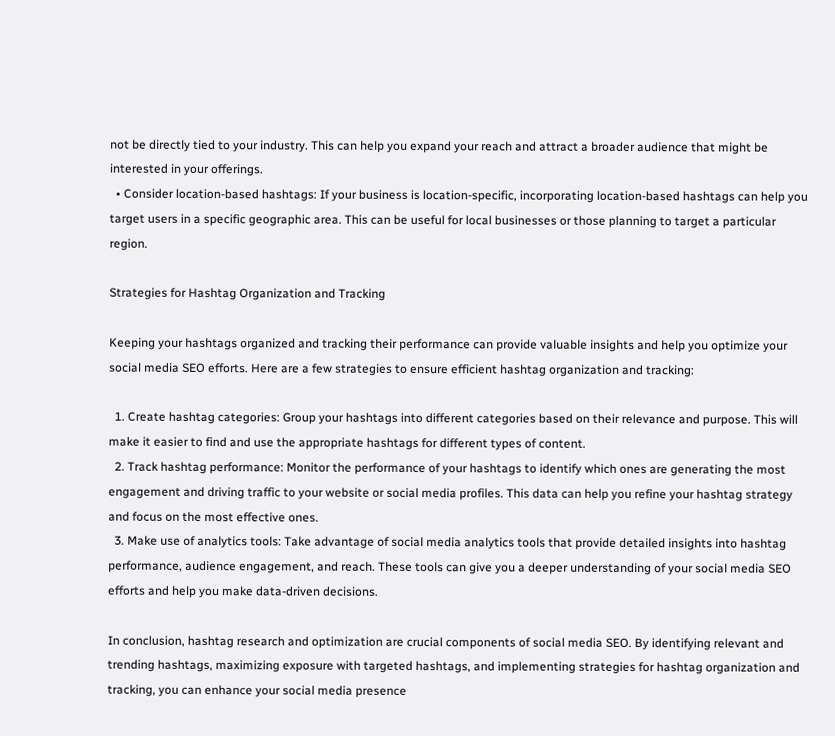not be directly tied to your industry. This can help you expand your reach and attract a broader audience that might be interested in your offerings.
  • Consider location-based hashtags: If your business is location-specific, incorporating location-based hashtags can help you target users in a specific geographic area. This can be useful for local businesses or those planning to target a particular region.

Strategies for Hashtag Organization and Tracking

Keeping your hashtags organized and tracking their performance can provide valuable insights and help you optimize your social media SEO efforts. Here are a few strategies to ensure efficient hashtag organization and tracking:

  1. Create hashtag categories: Group your hashtags into different categories based on their relevance and purpose. This will make it easier to find and use the appropriate hashtags for different types of content.
  2. Track hashtag performance: Monitor the performance of your hashtags to identify which ones are generating the most engagement and driving traffic to your website or social media profiles. This data can help you refine your hashtag strategy and focus on the most effective ones.
  3. Make use of analytics tools: Take advantage of social media analytics tools that provide detailed insights into hashtag performance, audience engagement, and reach. These tools can give you a deeper understanding of your social media SEO efforts and help you make data-driven decisions.

In conclusion, hashtag research and optimization are crucial components of social media SEO. By identifying relevant and trending hashtags, maximizing exposure with targeted hashtags, and implementing strategies for hashtag organization and tracking, you can enhance your social media presence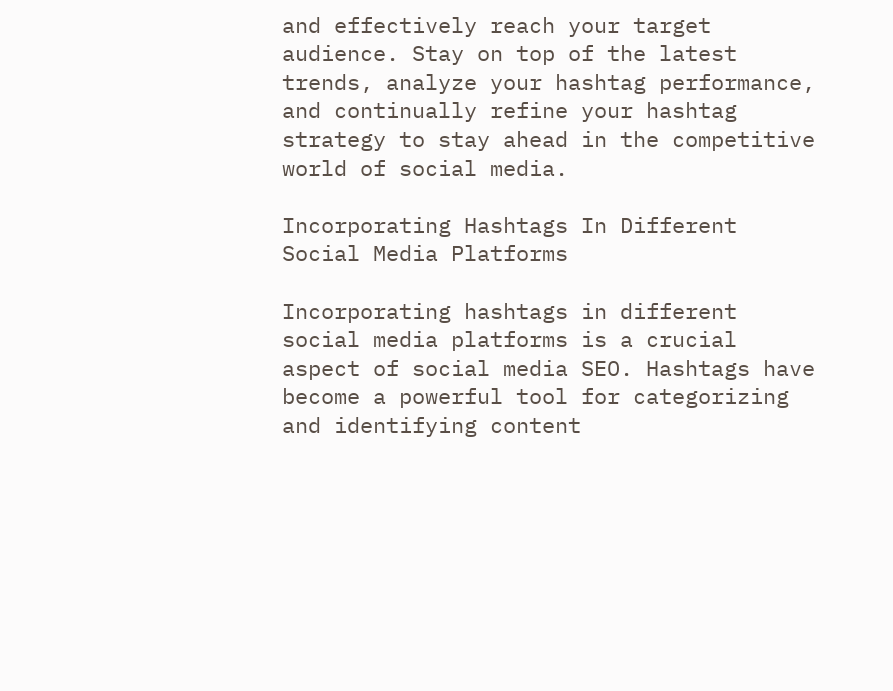and effectively reach your target audience. Stay on top of the latest trends, analyze your hashtag performance, and continually refine your hashtag strategy to stay ahead in the competitive world of social media.

Incorporating Hashtags In Different Social Media Platforms

Incorporating hashtags in different social media platforms is a crucial aspect of social media SEO. Hashtags have become a powerful tool for categorizing and identifying content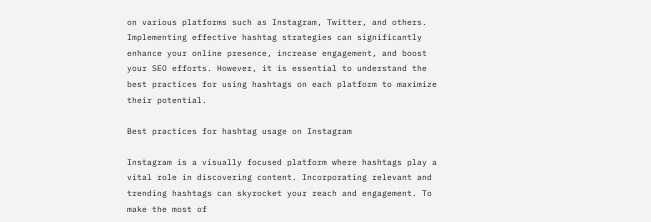on various platforms such as Instagram, Twitter, and others. Implementing effective hashtag strategies can significantly enhance your online presence, increase engagement, and boost your SEO efforts. However, it is essential to understand the best practices for using hashtags on each platform to maximize their potential.

Best practices for hashtag usage on Instagram

Instagram is a visually focused platform where hashtags play a vital role in discovering content. Incorporating relevant and trending hashtags can skyrocket your reach and engagement. To make the most of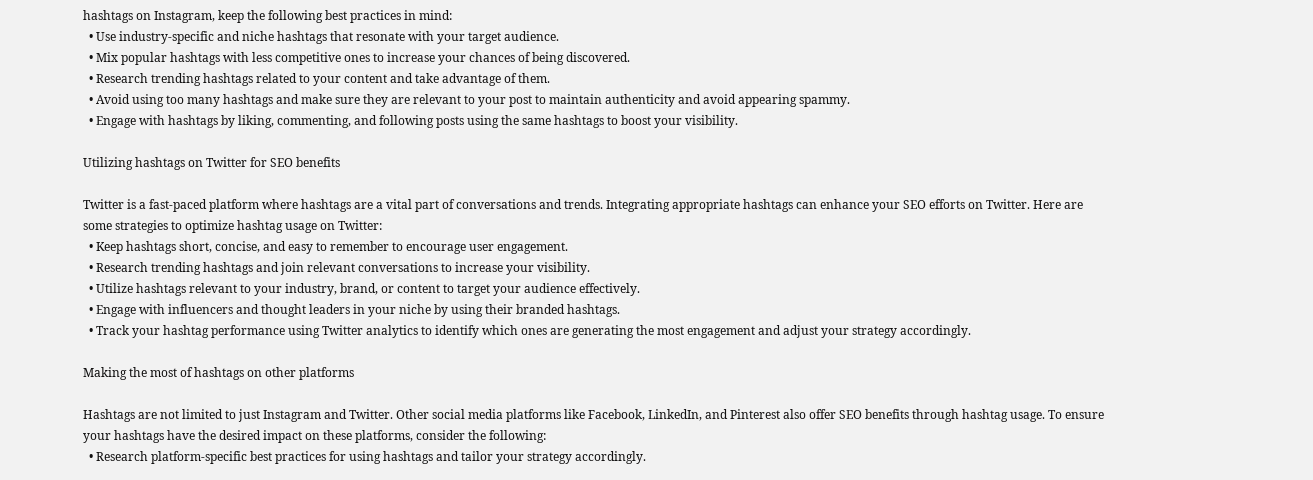hashtags on Instagram, keep the following best practices in mind:
  • Use industry-specific and niche hashtags that resonate with your target audience.
  • Mix popular hashtags with less competitive ones to increase your chances of being discovered.
  • Research trending hashtags related to your content and take advantage of them.
  • Avoid using too many hashtags and make sure they are relevant to your post to maintain authenticity and avoid appearing spammy.
  • Engage with hashtags by liking, commenting, and following posts using the same hashtags to boost your visibility.

Utilizing hashtags on Twitter for SEO benefits

Twitter is a fast-paced platform where hashtags are a vital part of conversations and trends. Integrating appropriate hashtags can enhance your SEO efforts on Twitter. Here are some strategies to optimize hashtag usage on Twitter:
  • Keep hashtags short, concise, and easy to remember to encourage user engagement.
  • Research trending hashtags and join relevant conversations to increase your visibility.
  • Utilize hashtags relevant to your industry, brand, or content to target your audience effectively.
  • Engage with influencers and thought leaders in your niche by using their branded hashtags.
  • Track your hashtag performance using Twitter analytics to identify which ones are generating the most engagement and adjust your strategy accordingly.

Making the most of hashtags on other platforms

Hashtags are not limited to just Instagram and Twitter. Other social media platforms like Facebook, LinkedIn, and Pinterest also offer SEO benefits through hashtag usage. To ensure your hashtags have the desired impact on these platforms, consider the following:
  • Research platform-specific best practices for using hashtags and tailor your strategy accordingly.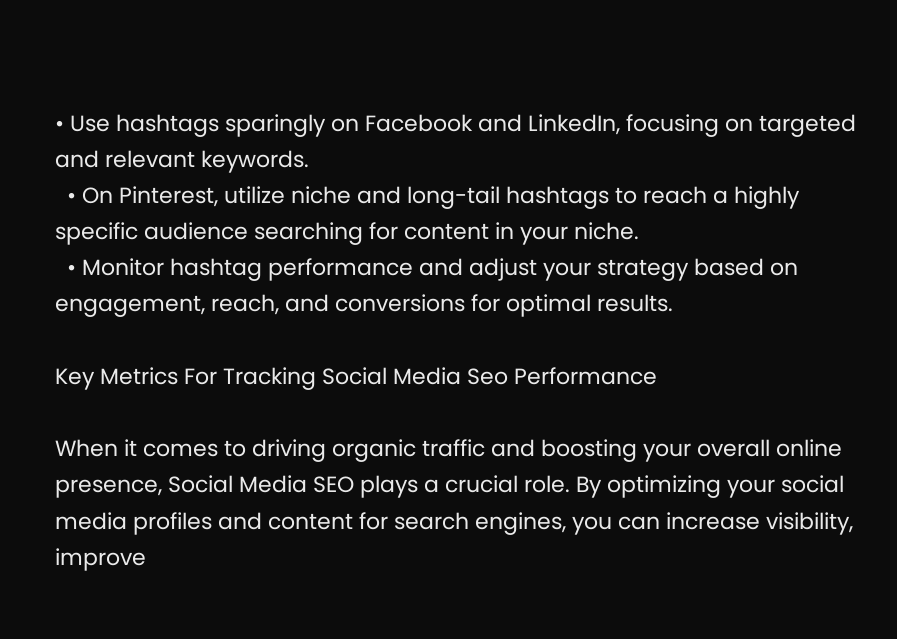• Use hashtags sparingly on Facebook and LinkedIn, focusing on targeted and relevant keywords.
  • On Pinterest, utilize niche and long-tail hashtags to reach a highly specific audience searching for content in your niche.
  • Monitor hashtag performance and adjust your strategy based on engagement, reach, and conversions for optimal results.

Key Metrics For Tracking Social Media Seo Performance

When it comes to driving organic traffic and boosting your overall online presence, Social Media SEO plays a crucial role. By optimizing your social media profiles and content for search engines, you can increase visibility, improve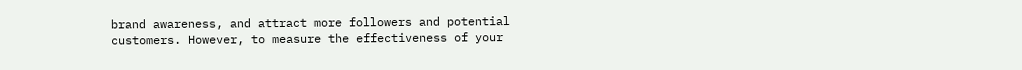brand awareness, and attract more followers and potential customers. However, to measure the effectiveness of your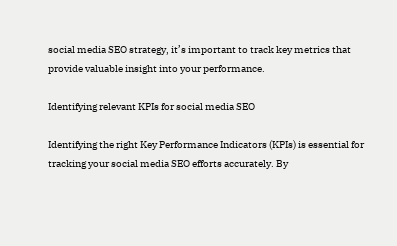social media SEO strategy, it’s important to track key metrics that provide valuable insight into your performance.

Identifying relevant KPIs for social media SEO

Identifying the right Key Performance Indicators (KPIs) is essential for tracking your social media SEO efforts accurately. By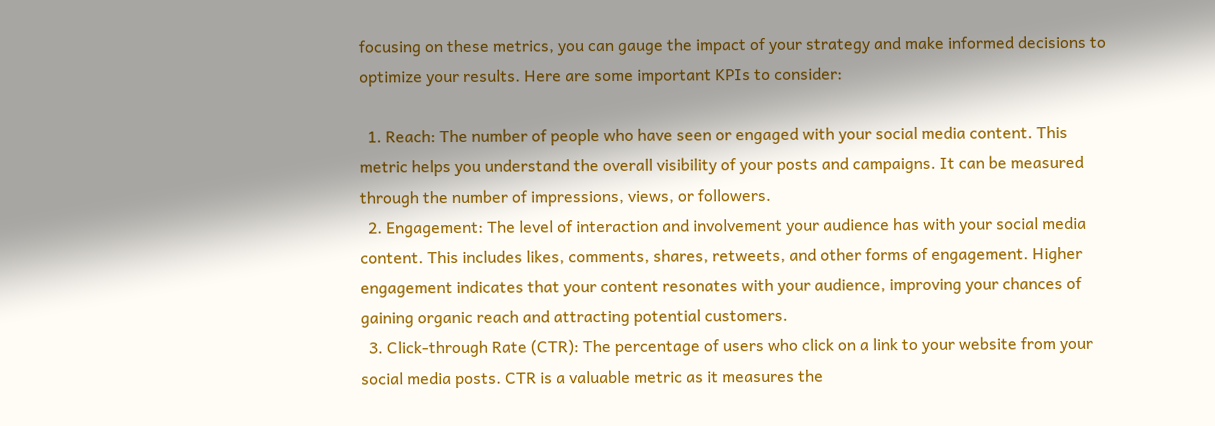focusing on these metrics, you can gauge the impact of your strategy and make informed decisions to optimize your results. Here are some important KPIs to consider:

  1. Reach: The number of people who have seen or engaged with your social media content. This metric helps you understand the overall visibility of your posts and campaigns. It can be measured through the number of impressions, views, or followers.
  2. Engagement: The level of interaction and involvement your audience has with your social media content. This includes likes, comments, shares, retweets, and other forms of engagement. Higher engagement indicates that your content resonates with your audience, improving your chances of gaining organic reach and attracting potential customers.
  3. Click-through Rate (CTR): The percentage of users who click on a link to your website from your social media posts. CTR is a valuable metric as it measures the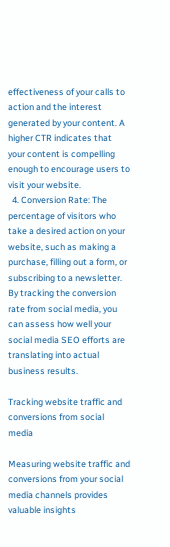effectiveness of your calls to action and the interest generated by your content. A higher CTR indicates that your content is compelling enough to encourage users to visit your website.
  4. Conversion Rate: The percentage of visitors who take a desired action on your website, such as making a purchase, filling out a form, or subscribing to a newsletter. By tracking the conversion rate from social media, you can assess how well your social media SEO efforts are translating into actual business results.

Tracking website traffic and conversions from social media

Measuring website traffic and conversions from your social media channels provides valuable insights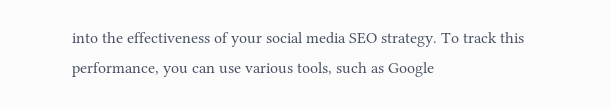into the effectiveness of your social media SEO strategy. To track this performance, you can use various tools, such as Google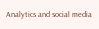Analytics and social media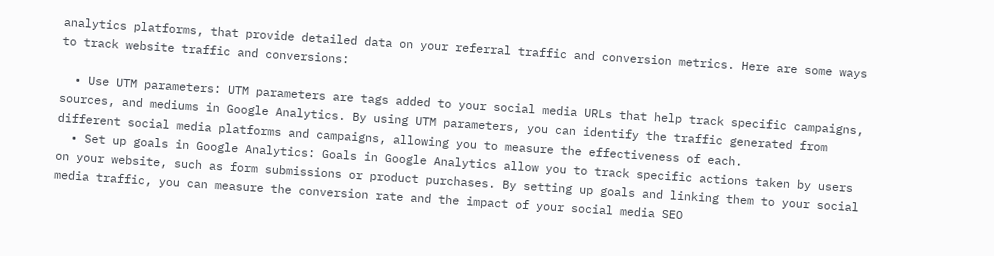analytics platforms, that provide detailed data on your referral traffic and conversion metrics. Here are some ways to track website traffic and conversions:

  • Use UTM parameters: UTM parameters are tags added to your social media URLs that help track specific campaigns, sources, and mediums in Google Analytics. By using UTM parameters, you can identify the traffic generated from different social media platforms and campaigns, allowing you to measure the effectiveness of each.
  • Set up goals in Google Analytics: Goals in Google Analytics allow you to track specific actions taken by users on your website, such as form submissions or product purchases. By setting up goals and linking them to your social media traffic, you can measure the conversion rate and the impact of your social media SEO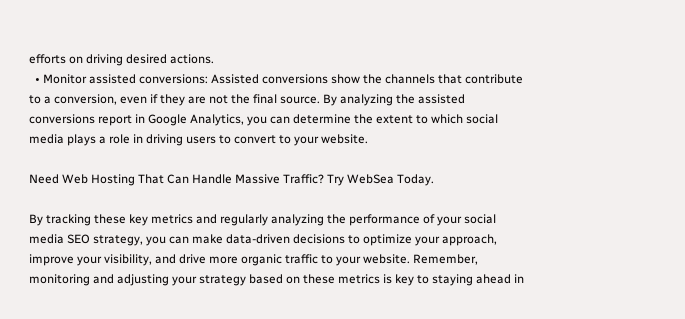efforts on driving desired actions.
  • Monitor assisted conversions: Assisted conversions show the channels that contribute to a conversion, even if they are not the final source. By analyzing the assisted conversions report in Google Analytics, you can determine the extent to which social media plays a role in driving users to convert to your website.

Need Web Hosting That Can Handle Massive Traffic? Try WebSea Today.

By tracking these key metrics and regularly analyzing the performance of your social media SEO strategy, you can make data-driven decisions to optimize your approach, improve your visibility, and drive more organic traffic to your website. Remember, monitoring and adjusting your strategy based on these metrics is key to staying ahead in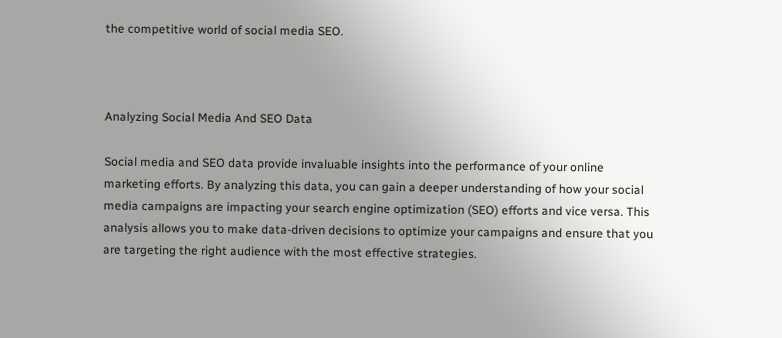the competitive world of social media SEO.



Analyzing Social Media And SEO Data

Social media and SEO data provide invaluable insights into the performance of your online marketing efforts. By analyzing this data, you can gain a deeper understanding of how your social media campaigns are impacting your search engine optimization (SEO) efforts and vice versa. This analysis allows you to make data-driven decisions to optimize your campaigns and ensure that you are targeting the right audience with the most effective strategies.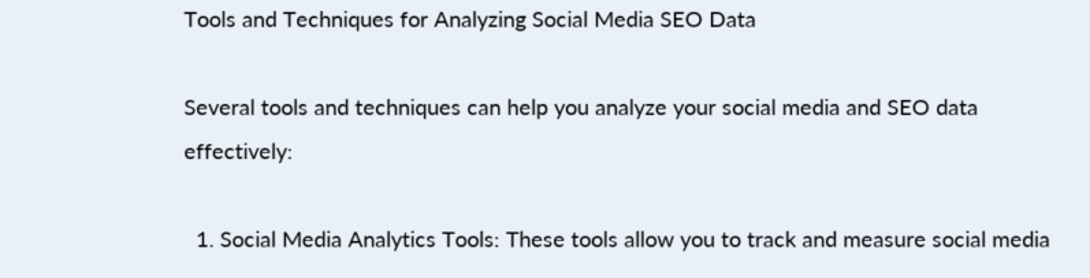Tools and Techniques for Analyzing Social Media SEO Data

Several tools and techniques can help you analyze your social media and SEO data effectively:

  1. Social Media Analytics Tools: These tools allow you to track and measure social media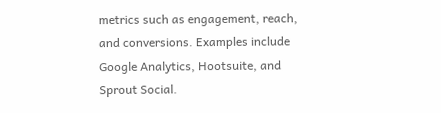metrics such as engagement, reach, and conversions. Examples include Google Analytics, Hootsuite, and Sprout Social.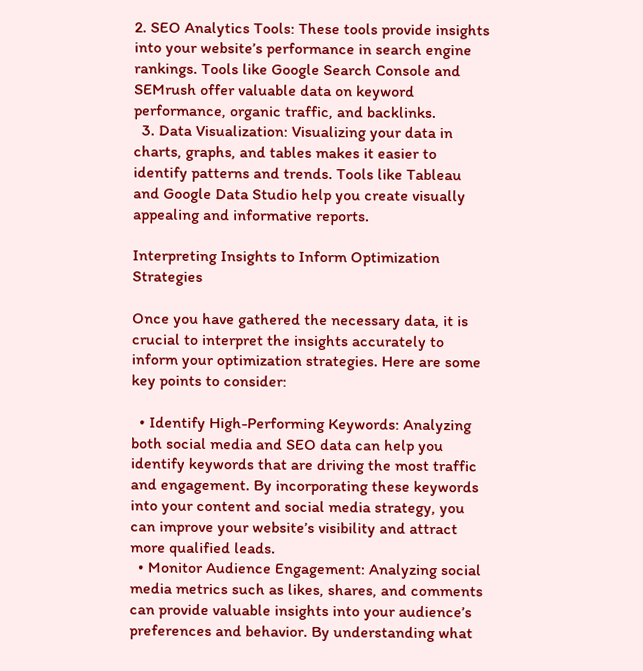2. SEO Analytics Tools: These tools provide insights into your website’s performance in search engine rankings. Tools like Google Search Console and SEMrush offer valuable data on keyword performance, organic traffic, and backlinks.
  3. Data Visualization: Visualizing your data in charts, graphs, and tables makes it easier to identify patterns and trends. Tools like Tableau and Google Data Studio help you create visually appealing and informative reports.

Interpreting Insights to Inform Optimization Strategies

Once you have gathered the necessary data, it is crucial to interpret the insights accurately to inform your optimization strategies. Here are some key points to consider:

  • Identify High-Performing Keywords: Analyzing both social media and SEO data can help you identify keywords that are driving the most traffic and engagement. By incorporating these keywords into your content and social media strategy, you can improve your website’s visibility and attract more qualified leads.
  • Monitor Audience Engagement: Analyzing social media metrics such as likes, shares, and comments can provide valuable insights into your audience’s preferences and behavior. By understanding what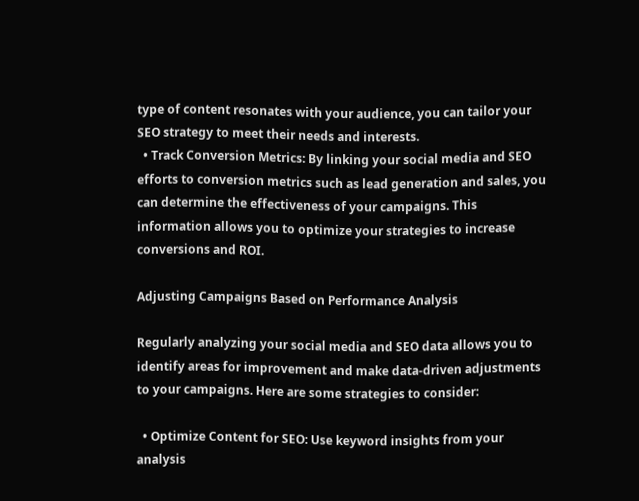type of content resonates with your audience, you can tailor your SEO strategy to meet their needs and interests.
  • Track Conversion Metrics: By linking your social media and SEO efforts to conversion metrics such as lead generation and sales, you can determine the effectiveness of your campaigns. This information allows you to optimize your strategies to increase conversions and ROI.

Adjusting Campaigns Based on Performance Analysis

Regularly analyzing your social media and SEO data allows you to identify areas for improvement and make data-driven adjustments to your campaigns. Here are some strategies to consider:

  • Optimize Content for SEO: Use keyword insights from your analysis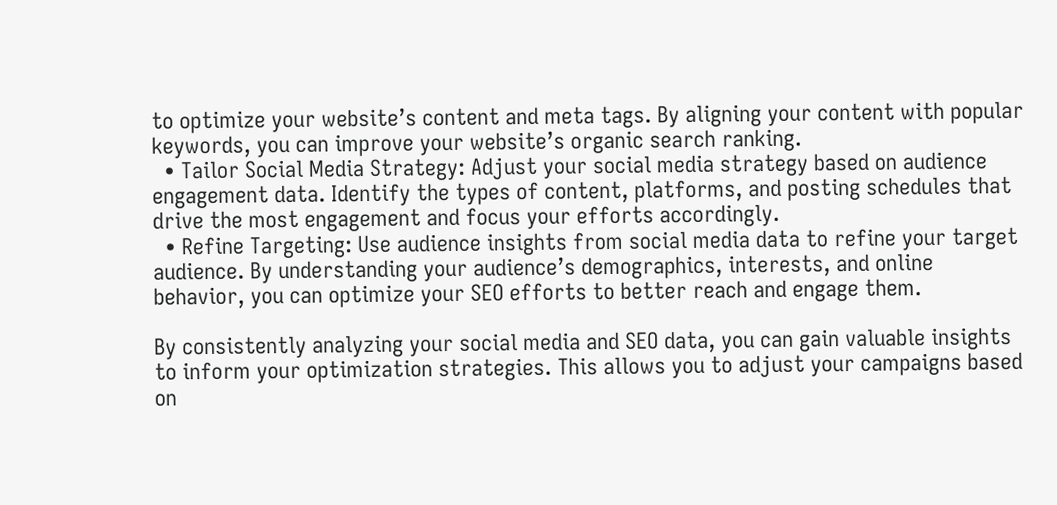to optimize your website’s content and meta tags. By aligning your content with popular keywords, you can improve your website’s organic search ranking.
  • Tailor Social Media Strategy: Adjust your social media strategy based on audience engagement data. Identify the types of content, platforms, and posting schedules that drive the most engagement and focus your efforts accordingly.
  • Refine Targeting: Use audience insights from social media data to refine your target audience. By understanding your audience’s demographics, interests, and online behavior, you can optimize your SEO efforts to better reach and engage them.

By consistently analyzing your social media and SEO data, you can gain valuable insights to inform your optimization strategies. This allows you to adjust your campaigns based on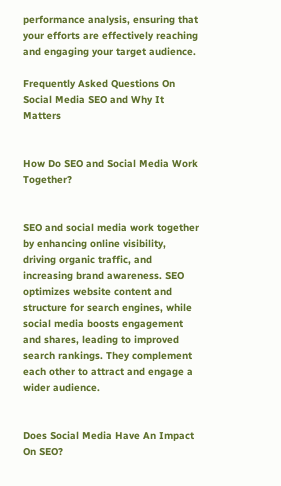performance analysis, ensuring that your efforts are effectively reaching and engaging your target audience.

Frequently Asked Questions On Social Media SEO and Why It Matters


How Do SEO and Social Media Work Together?


SEO and social media work together by enhancing online visibility, driving organic traffic, and increasing brand awareness. SEO optimizes website content and structure for search engines, while social media boosts engagement and shares, leading to improved search rankings. They complement each other to attract and engage a wider audience.


Does Social Media Have An Impact On SEO?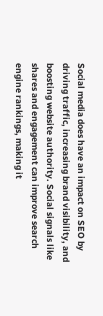Social media does have an impact on SEO by driving traffic, increasing brand visibility, and boosting website authority. Social signals like shares and engagement can improve search engine rankings, making it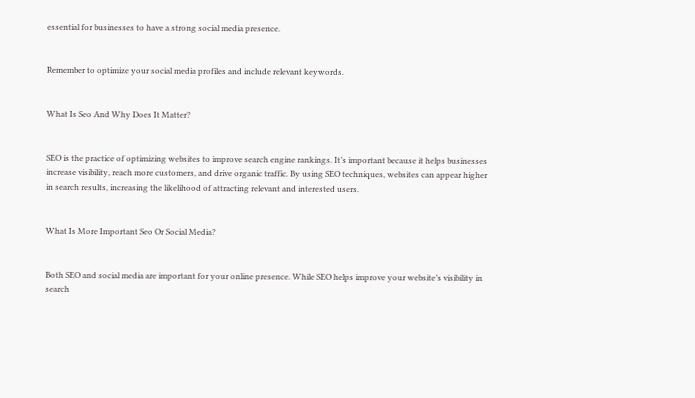essential for businesses to have a strong social media presence.


Remember to optimize your social media profiles and include relevant keywords.


What Is Seo And Why Does It Matter?


SEO is the practice of optimizing websites to improve search engine rankings. It’s important because it helps businesses increase visibility, reach more customers, and drive organic traffic. By using SEO techniques, websites can appear higher in search results, increasing the likelihood of attracting relevant and interested users.


What Is More Important Seo Or Social Media?


Both SEO and social media are important for your online presence. While SEO helps improve your website’s visibility in search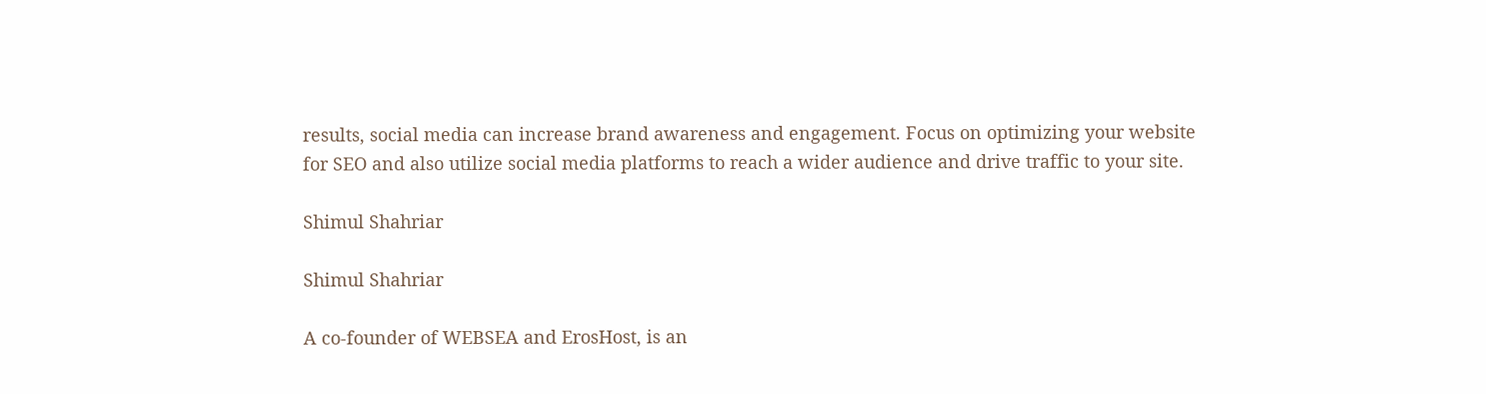results, social media can increase brand awareness and engagement. Focus on optimizing your website for SEO and also utilize social media platforms to reach a wider audience and drive traffic to your site.

Shimul Shahriar

Shimul Shahriar

A co-founder of WEBSEA and ErosHost, is an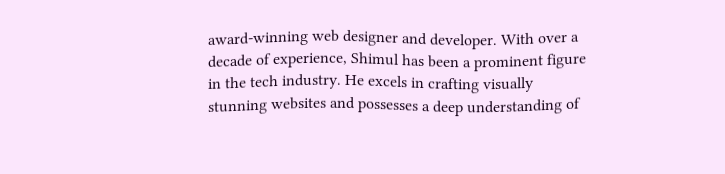award-winning web designer and developer. With over a decade of experience, Shimul has been a prominent figure in the tech industry. He excels in crafting visually stunning websites and possesses a deep understanding of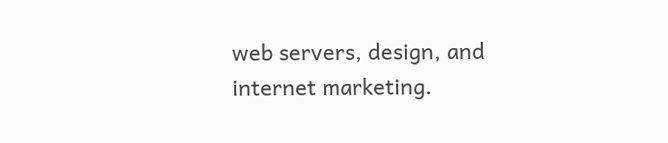web servers, design, and internet marketing.